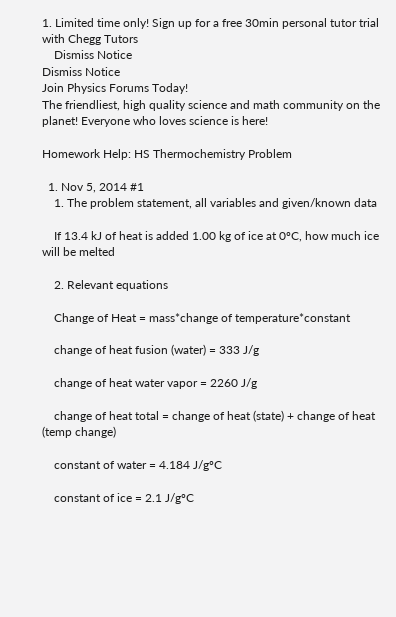1. Limited time only! Sign up for a free 30min personal tutor trial with Chegg Tutors
    Dismiss Notice
Dismiss Notice
Join Physics Forums Today!
The friendliest, high quality science and math community on the planet! Everyone who loves science is here!

Homework Help: HS Thermochemistry Problem

  1. Nov 5, 2014 #1
    1. The problem statement, all variables and given/known data

    If 13.4 kJ of heat is added 1.00 kg of ice at 0ºC, how much ice will be melted

    2. Relevant equations

    Change of Heat = mass*change of temperature*constant

    change of heat fusion (water) = 333 J/g

    change of heat water vapor = 2260 J/g

    change of heat total = change of heat (state) + change of heat (temp change)

    constant of water = 4.184 J/gºC

    constant of ice = 2.1 J/gºC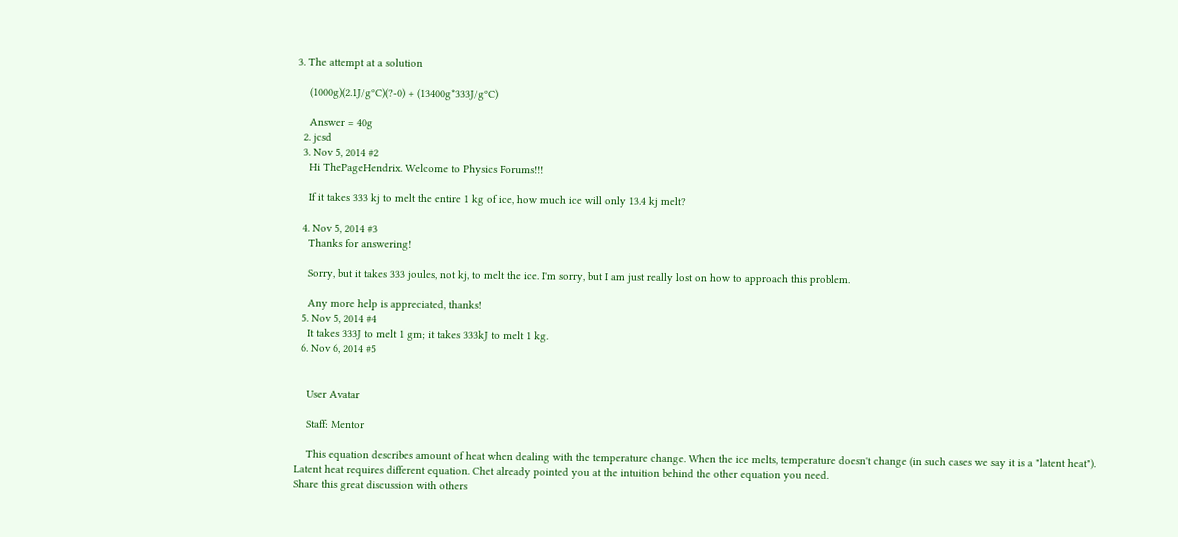3. The attempt at a solution

    (1000g)(2.1J/gºC)(?-0) + (13400g*333J/gºC)

    Answer = 40g
  2. jcsd
  3. Nov 5, 2014 #2
    Hi ThePageHendrix. Welcome to Physics Forums!!!

    If it takes 333 kj to melt the entire 1 kg of ice, how much ice will only 13.4 kj melt?

  4. Nov 5, 2014 #3
    Thanks for answering!

    Sorry, but it takes 333 joules, not kj, to melt the ice. I'm sorry, but I am just really lost on how to approach this problem.

    Any more help is appreciated, thanks!
  5. Nov 5, 2014 #4
    It takes 333J to melt 1 gm; it takes 333kJ to melt 1 kg.
  6. Nov 6, 2014 #5


    User Avatar

    Staff: Mentor

    This equation describes amount of heat when dealing with the temperature change. When the ice melts, temperature doesn't change (in such cases we say it is a "latent heat"). Latent heat requires different equation. Chet already pointed you at the intuition behind the other equation you need.
Share this great discussion with others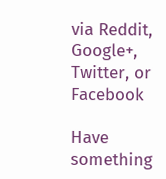via Reddit, Google+, Twitter, or Facebook

Have something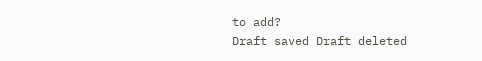to add?
Draft saved Draft deleted